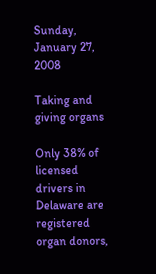Sunday, January 27, 2008

Taking and giving organs

Only 38% of licensed drivers in Delaware are registered organ donors,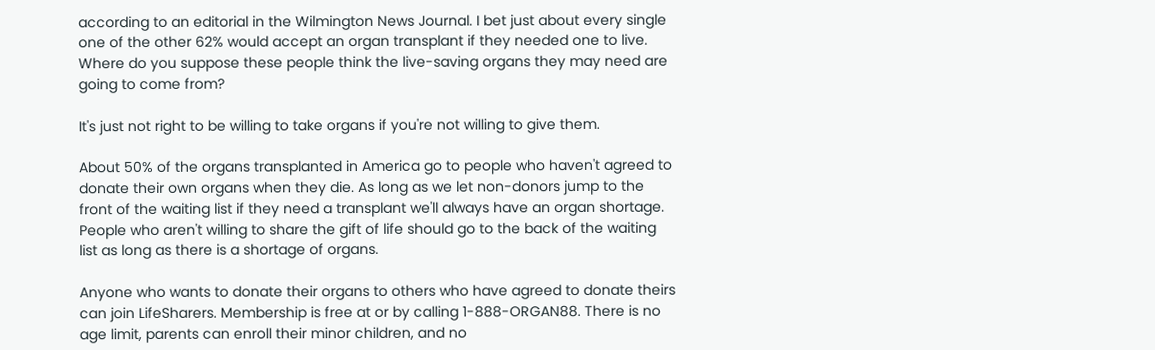according to an editorial in the Wilmington News Journal. I bet just about every single one of the other 62% would accept an organ transplant if they needed one to live. Where do you suppose these people think the live-saving organs they may need are going to come from?

It's just not right to be willing to take organs if you're not willing to give them.

About 50% of the organs transplanted in America go to people who haven't agreed to donate their own organs when they die. As long as we let non-donors jump to the front of the waiting list if they need a transplant we'll always have an organ shortage. People who aren't willing to share the gift of life should go to the back of the waiting list as long as there is a shortage of organs.

Anyone who wants to donate their organs to others who have agreed to donate theirs can join LifeSharers. Membership is free at or by calling 1-888-ORGAN88. There is no age limit, parents can enroll their minor children, and no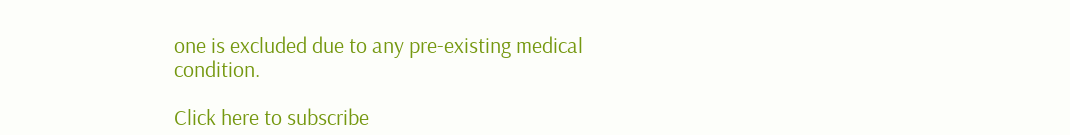one is excluded due to any pre-existing medical condition.

Click here to subscribe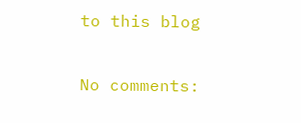to this blog

No comments: